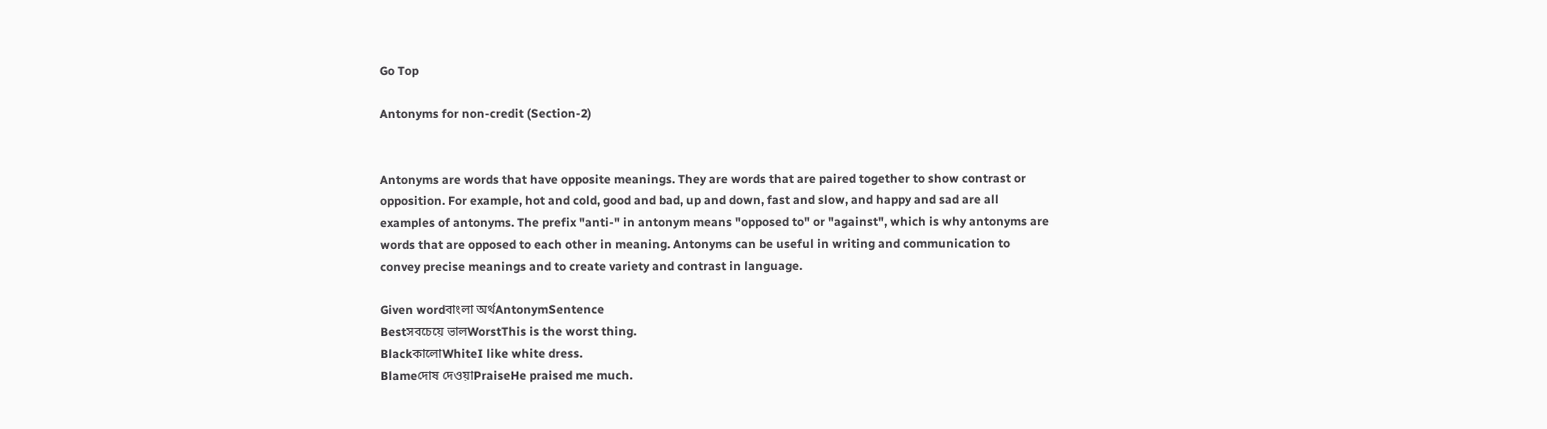Go Top

Antonyms for non-credit (Section-2)


Antonyms are words that have opposite meanings. They are words that are paired together to show contrast or opposition. For example, hot and cold, good and bad, up and down, fast and slow, and happy and sad are all examples of antonyms. The prefix "anti-" in antonym means "opposed to" or "against", which is why antonyms are words that are opposed to each other in meaning. Antonyms can be useful in writing and communication to convey precise meanings and to create variety and contrast in language.

Given wordবাংলা অর্থAntonymSentence
Bestসবচেয়ে ভালWorstThis is the worst thing.
BlackকালোWhiteI like white dress.
Blameদোষ দেওয়াPraiseHe praised me much.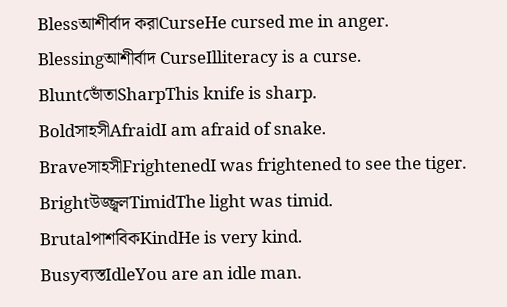Blessআশীর্বাদ করাCurseHe cursed me in anger.
Blessingআশীর্বাদ CurseIlliteracy is a curse.
BluntভোঁতাSharpThis knife is sharp.
BoldসাহসীAfraidI am afraid of snake.
BraveসাহসীFrightenedI was frightened to see the tiger.
Brightউজ্জ্বলTimidThe light was timid.
BrutalপাশবিকKindHe is very kind.
Busyব্যস্তIdleYou are an idle man.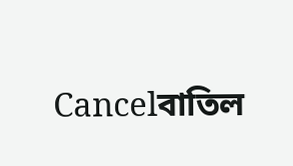Cancelবাতিল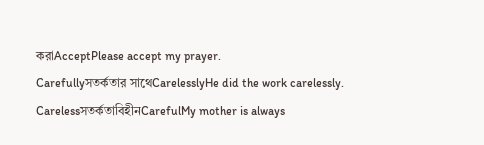করাAcceptPlease accept my prayer.
Carefullyসতর্কতার সাথেCarelesslyHe did the work carelessly.
Carelessসতর্কতাবিহীনCarefulMy mother is always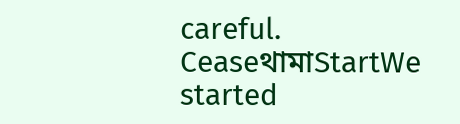careful.
CeaseথামাStartWe started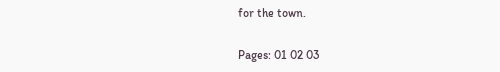for the town.

Pages: 01 02 03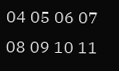04 05 06 07 08 09 10 11